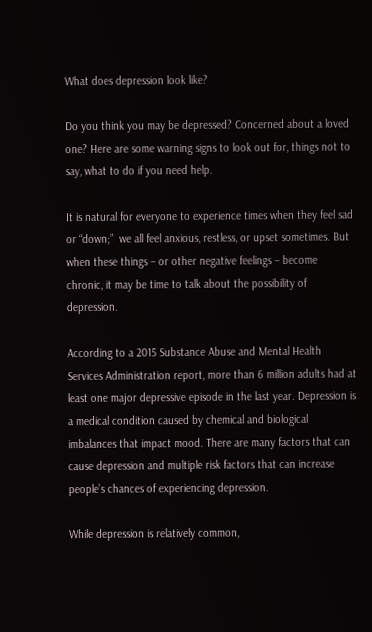What does depression look like?

Do you think you may be depressed? Concerned about a loved one? Here are some warning signs to look out for, things not to say, what to do if you need help.

It is natural for everyone to experience times when they feel sad or “down;”  we all feel anxious, restless, or upset sometimes. But when these things – or other negative feelings – become chronic, it may be time to talk about the possibility of depression.

According to a 2015 Substance Abuse and Mental Health Services Administration report, more than 6 million adults had at least one major depressive episode in the last year. Depression is a medical condition caused by chemical and biological imbalances that impact mood. There are many factors that can cause depression and multiple risk factors that can increase people’s chances of experiencing depression.

While depression is relatively common,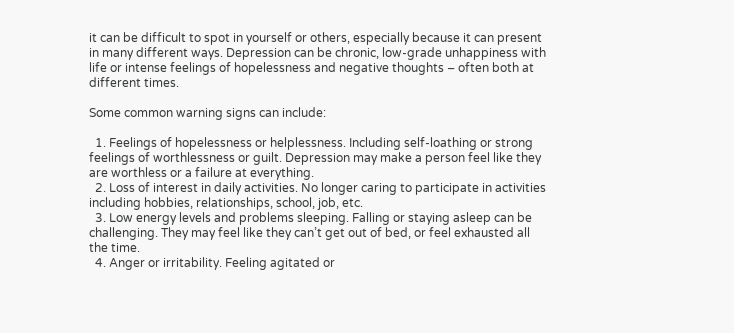it can be difficult to spot in yourself or others, especially because it can present in many different ways. Depression can be chronic, low-grade unhappiness with life or intense feelings of hopelessness and negative thoughts – often both at different times.

Some common warning signs can include:

  1. Feelings of hopelessness or helplessness. Including self-loathing or strong feelings of worthlessness or guilt. Depression may make a person feel like they are worthless or a failure at everything.
  2. Loss of interest in daily activities. No longer caring to participate in activities including hobbies, relationships, school, job, etc.
  3. Low energy levels and problems sleeping. Falling or staying asleep can be challenging. They may feel like they can’t get out of bed, or feel exhausted all the time.
  4. Anger or irritability. Feeling agitated or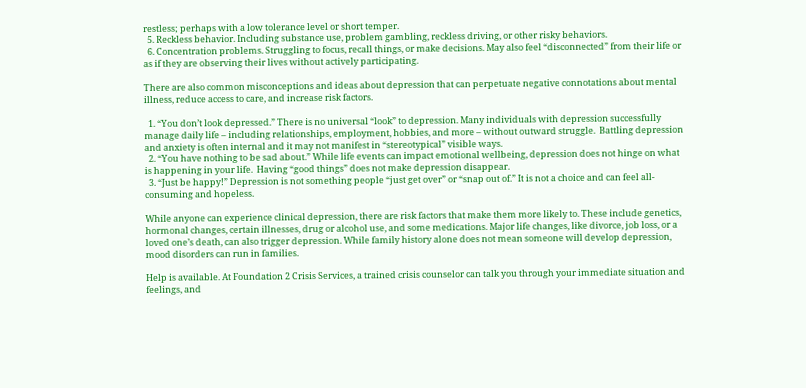restless; perhaps with a low tolerance level or short temper.
  5. Reckless behavior. Including substance use, problem gambling, reckless driving, or other risky behaviors.
  6. Concentration problems. Struggling to focus, recall things, or make decisions. May also feel “disconnected” from their life or as if they are observing their lives without actively participating.

There are also common misconceptions and ideas about depression that can perpetuate negative connotations about mental illness, reduce access to care, and increase risk factors.

  1. “You don’t look depressed.” There is no universal “look” to depression. Many individuals with depression successfully manage daily life – including relationships, employment, hobbies, and more – without outward struggle.  Battling depression and anxiety is often internal and it may not manifest in “stereotypical” visible ways.
  2. “You have nothing to be sad about.” While life events can impact emotional wellbeing, depression does not hinge on what is happening in your life.  Having “good things” does not make depression disappear.
  3. “Just be happy!” Depression is not something people “just get over” or “snap out of.” It is not a choice and can feel all-consuming and hopeless.

While anyone can experience clinical depression, there are risk factors that make them more likely to. These include genetics, hormonal changes, certain illnesses, drug or alcohol use, and some medications. Major life changes, like divorce, job loss, or a loved one’s death, can also trigger depression. While family history alone does not mean someone will develop depression, mood disorders can run in families.

Help is available. At Foundation 2 Crisis Services, a trained crisis counselor can talk you through your immediate situation and feelings, and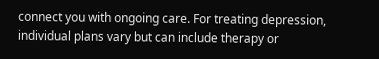connect you with ongoing care. For treating depression, individual plans vary but can include therapy or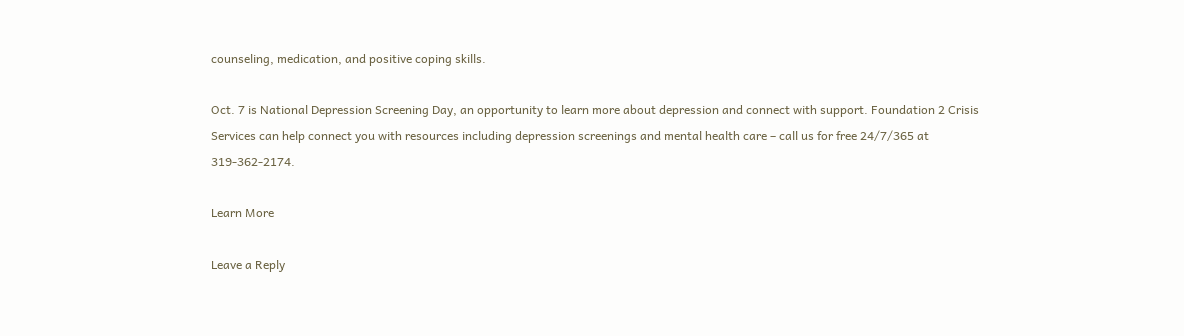counseling, medication, and positive coping skills.

Oct. 7 is National Depression Screening Day, an opportunity to learn more about depression and connect with support. Foundation 2 Crisis Services can help connect you with resources including depression screenings and mental health care – call us for free 24/7/365 at 319-362-2174.

Learn More

Leave a Reply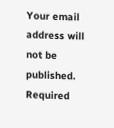Your email address will not be published. Required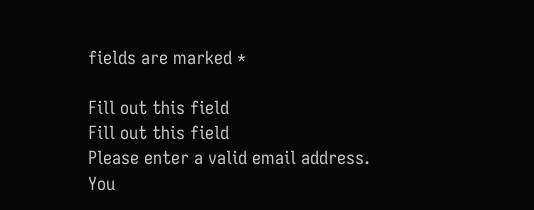fields are marked *

Fill out this field
Fill out this field
Please enter a valid email address.
You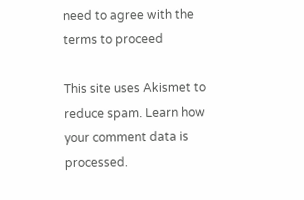need to agree with the terms to proceed

This site uses Akismet to reduce spam. Learn how your comment data is processed.